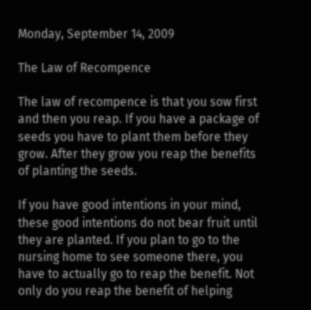Monday, September 14, 2009

The Law of Recompence

The law of recompence is that you sow first and then you reap. If you have a package of seeds you have to plant them before they grow. After they grow you reap the benefits of planting the seeds.

If you have good intentions in your mind, these good intentions do not bear fruit until they are planted. If you plan to go to the nursing home to see someone there, you have to actually go to reap the benefit. Not only do you reap the benefit of helping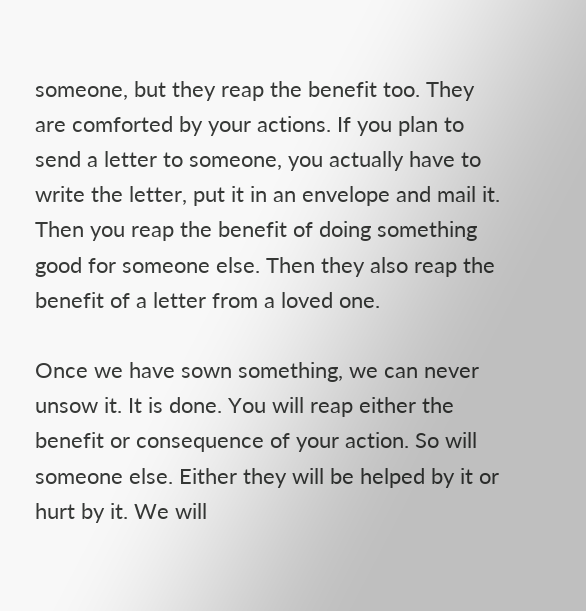someone, but they reap the benefit too. They are comforted by your actions. If you plan to send a letter to someone, you actually have to write the letter, put it in an envelope and mail it. Then you reap the benefit of doing something good for someone else. Then they also reap the benefit of a letter from a loved one.

Once we have sown something, we can never unsow it. It is done. You will reap either the benefit or consequence of your action. So will someone else. Either they will be helped by it or hurt by it. We will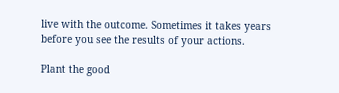live with the outcome. Sometimes it takes years before you see the results of your actions.

Plant the good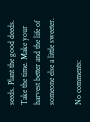seeds. Plant the good deeds. Take the time. Make your harvest better and the life of someone else a little sweeter.

No comments: